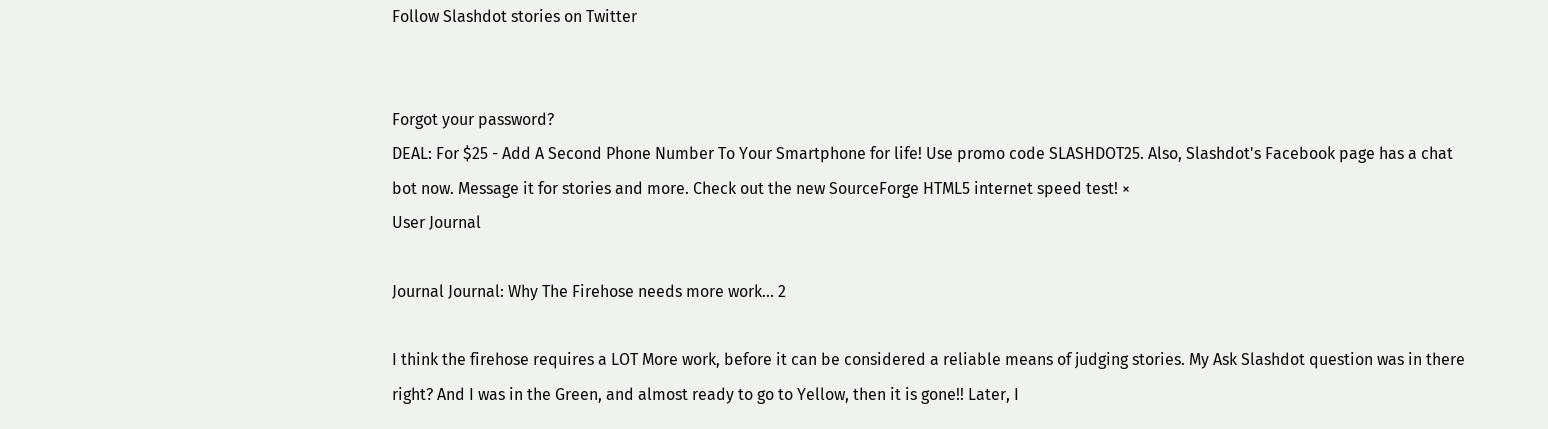Follow Slashdot stories on Twitter


Forgot your password?
DEAL: For $25 - Add A Second Phone Number To Your Smartphone for life! Use promo code SLASHDOT25. Also, Slashdot's Facebook page has a chat bot now. Message it for stories and more. Check out the new SourceForge HTML5 internet speed test! ×
User Journal

Journal Journal: Why The Firehose needs more work... 2

I think the firehose requires a LOT More work, before it can be considered a reliable means of judging stories. My Ask Slashdot question was in there right? And I was in the Green, and almost ready to go to Yellow, then it is gone!! Later, I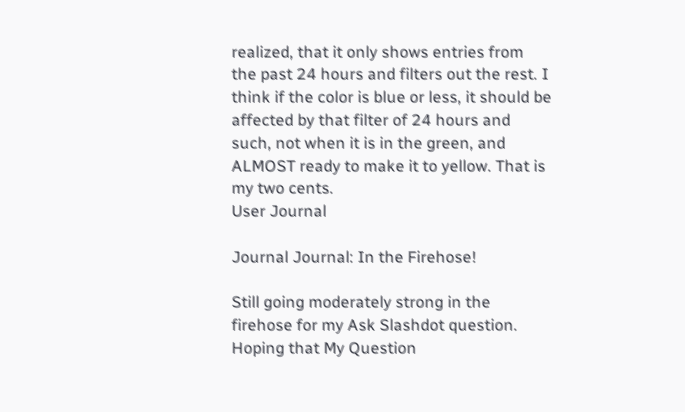realized, that it only shows entries from the past 24 hours and filters out the rest. I think if the color is blue or less, it should be affected by that filter of 24 hours and such, not when it is in the green, and ALMOST ready to make it to yellow. That is my two cents.
User Journal

Journal Journal: In the Firehose!

Still going moderately strong in the firehose for my Ask Slashdot question. Hoping that My Question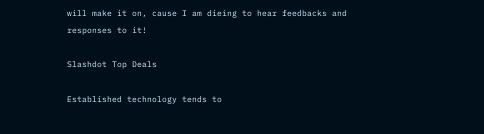will make it on, cause I am dieing to hear feedbacks and responses to it!

Slashdot Top Deals

Established technology tends to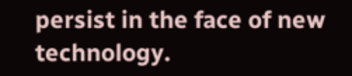persist in the face of new technology.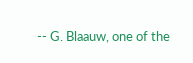-- G. Blaauw, one of the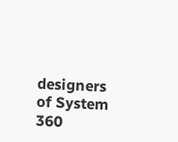designers of System 360